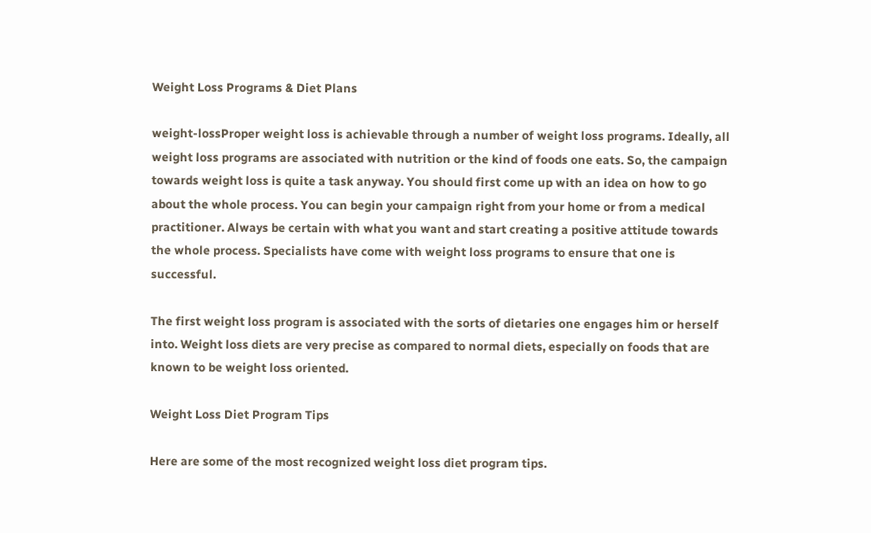Weight Loss Programs & Diet Plans

weight-lossProper weight loss is achievable through a number of weight loss programs. Ideally, all weight loss programs are associated with nutrition or the kind of foods one eats. So, the campaign towards weight loss is quite a task anyway. You should first come up with an idea on how to go about the whole process. You can begin your campaign right from your home or from a medical practitioner. Always be certain with what you want and start creating a positive attitude towards the whole process. Specialists have come with weight loss programs to ensure that one is successful.

The first weight loss program is associated with the sorts of dietaries one engages him or herself into. Weight loss diets are very precise as compared to normal diets, especially on foods that are known to be weight loss oriented.

Weight Loss Diet Program Tips

Here are some of the most recognized weight loss diet program tips.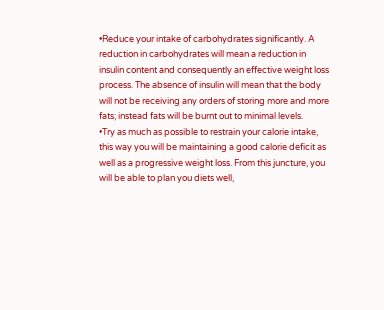•Reduce your intake of carbohydrates significantly. A reduction in carbohydrates will mean a reduction in insulin content and consequently an effective weight loss process. The absence of insulin will mean that the body will not be receiving any orders of storing more and more fats; instead fats will be burnt out to minimal levels.
•Try as much as possible to restrain your calorie intake, this way you will be maintaining a good calorie deficit as well as a progressive weight loss. From this juncture, you will be able to plan you diets well,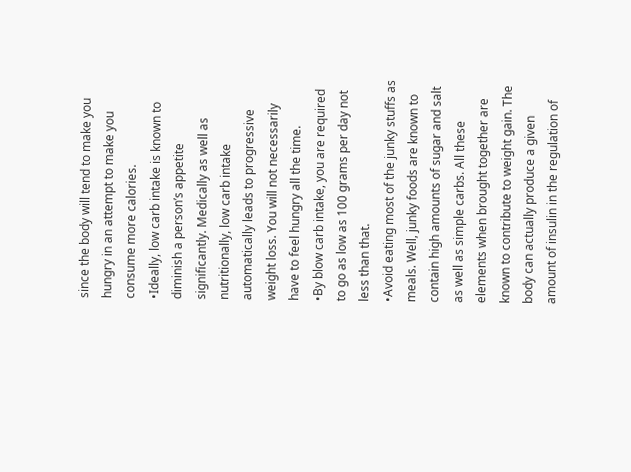since the body will tend to make you hungry in an attempt to make you consume more calories.
•Ideally, low carb intake is known to diminish a person’s appetite significantly. Medically as well as nutritionally, low carb intake automatically leads to progressive weight loss. You will not necessarily have to feel hungry all the time.
•By blow carb intake, you are required to go as low as 100 grams per day not less than that.
•Avoid eating most of the junky stuffs as meals. Well, junky foods are known to contain high amounts of sugar and salt as well as simple carbs. All these elements when brought together are known to contribute to weight gain. The body can actually produce a given amount of insulin in the regulation of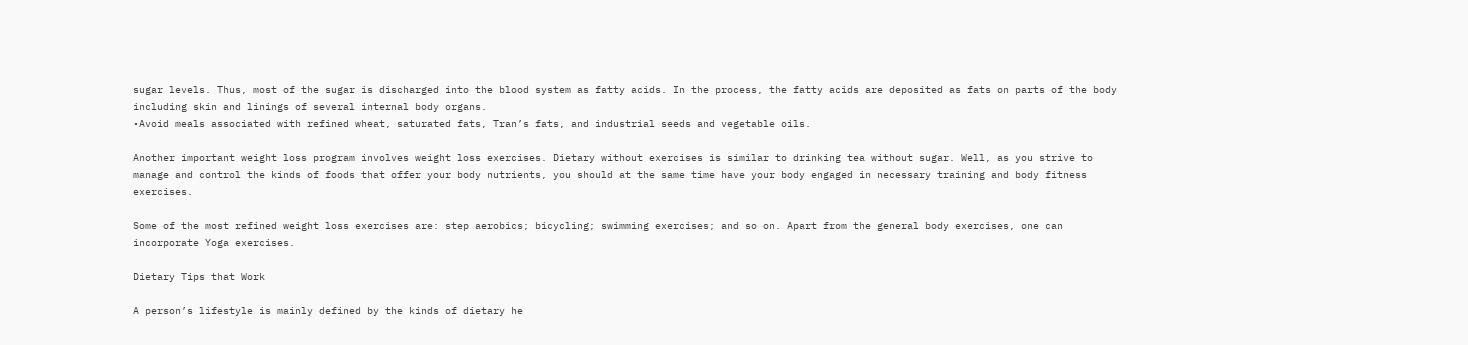sugar levels. Thus, most of the sugar is discharged into the blood system as fatty acids. In the process, the fatty acids are deposited as fats on parts of the body including skin and linings of several internal body organs.
•Avoid meals associated with refined wheat, saturated fats, Tran’s fats, and industrial seeds and vegetable oils.

Another important weight loss program involves weight loss exercises. Dietary without exercises is similar to drinking tea without sugar. Well, as you strive to manage and control the kinds of foods that offer your body nutrients, you should at the same time have your body engaged in necessary training and body fitness exercises.

Some of the most refined weight loss exercises are: step aerobics; bicycling; swimming exercises; and so on. Apart from the general body exercises, one can incorporate Yoga exercises.

Dietary Tips that Work

A person’s lifestyle is mainly defined by the kinds of dietary he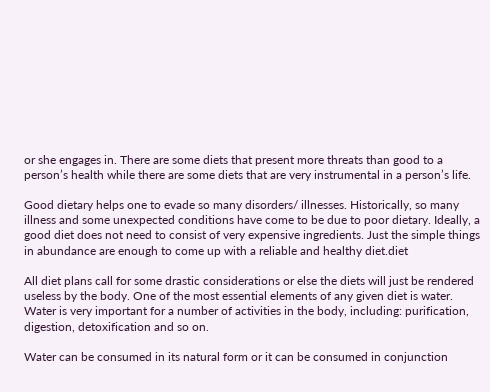or she engages in. There are some diets that present more threats than good to a person’s health while there are some diets that are very instrumental in a person’s life.

Good dietary helps one to evade so many disorders/ illnesses. Historically, so many illness and some unexpected conditions have come to be due to poor dietary. Ideally, a good diet does not need to consist of very expensive ingredients. Just the simple things in abundance are enough to come up with a reliable and healthy diet.diet

All diet plans call for some drastic considerations or else the diets will just be rendered useless by the body. One of the most essential elements of any given diet is water. Water is very important for a number of activities in the body, including: purification, digestion, detoxification and so on.

Water can be consumed in its natural form or it can be consumed in conjunction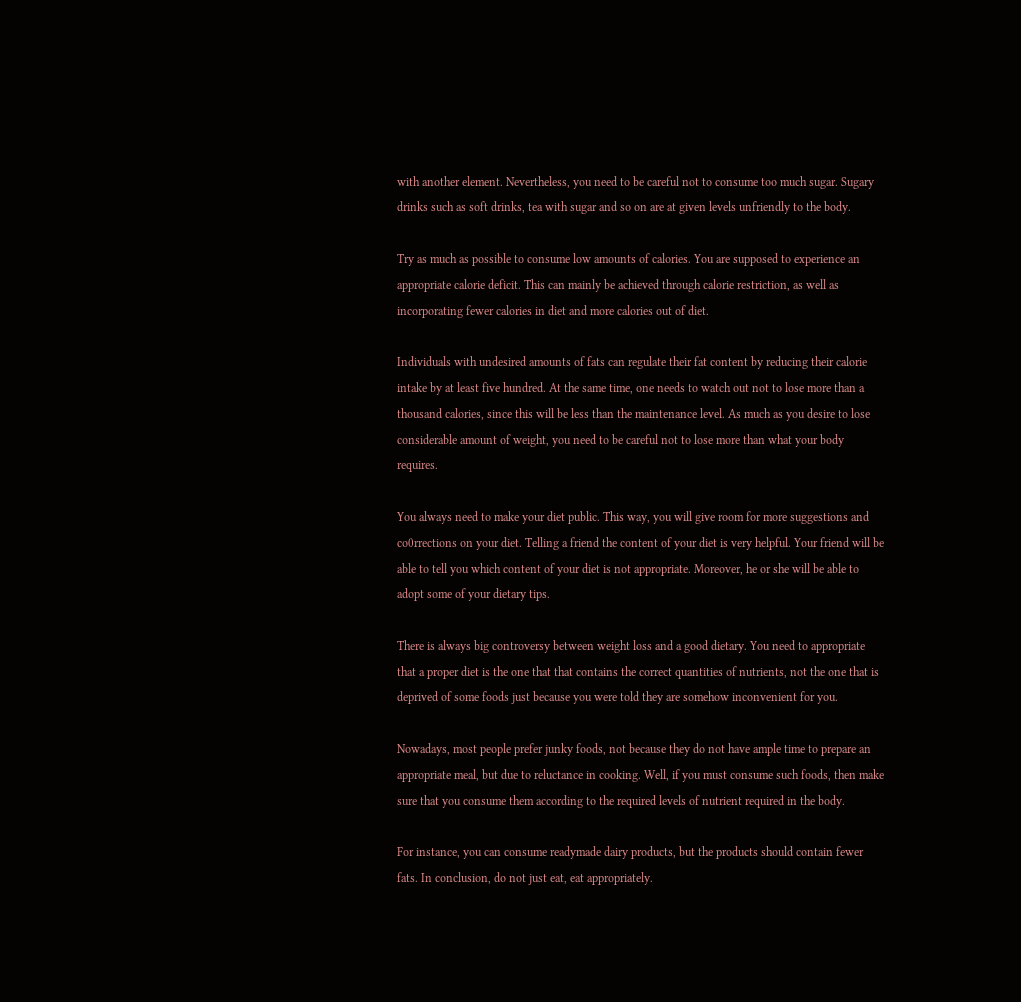with another element. Nevertheless, you need to be careful not to consume too much sugar. Sugary drinks such as soft drinks, tea with sugar and so on are at given levels unfriendly to the body.

Try as much as possible to consume low amounts of calories. You are supposed to experience an appropriate calorie deficit. This can mainly be achieved through calorie restriction, as well as incorporating fewer calories in diet and more calories out of diet.

Individuals with undesired amounts of fats can regulate their fat content by reducing their calorie intake by at least five hundred. At the same time, one needs to watch out not to lose more than a thousand calories, since this will be less than the maintenance level. As much as you desire to lose considerable amount of weight, you need to be careful not to lose more than what your body requires.

You always need to make your diet public. This way, you will give room for more suggestions and co0rrections on your diet. Telling a friend the content of your diet is very helpful. Your friend will be able to tell you which content of your diet is not appropriate. Moreover, he or she will be able to adopt some of your dietary tips.

There is always big controversy between weight loss and a good dietary. You need to appropriate that a proper diet is the one that that contains the correct quantities of nutrients, not the one that is deprived of some foods just because you were told they are somehow inconvenient for you.

Nowadays, most people prefer junky foods, not because they do not have ample time to prepare an appropriate meal, but due to reluctance in cooking. Well, if you must consume such foods, then make sure that you consume them according to the required levels of nutrient required in the body.

For instance, you can consume readymade dairy products, but the products should contain fewer fats. In conclusion, do not just eat, eat appropriately.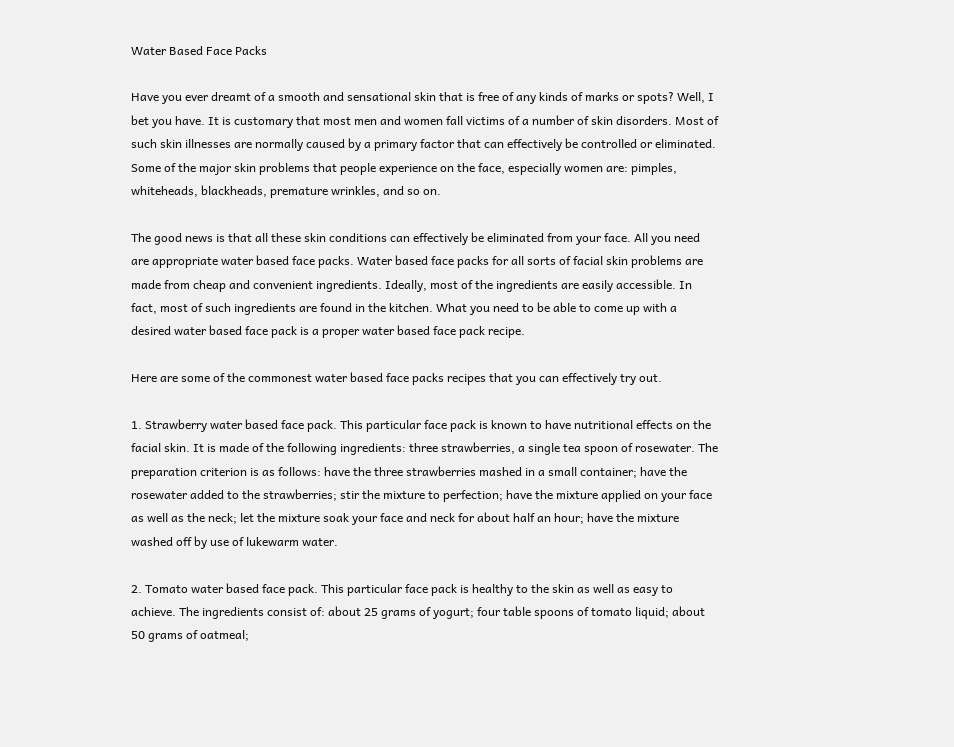Water Based Face Packs

Have you ever dreamt of a smooth and sensational skin that is free of any kinds of marks or spots? Well, I bet you have. It is customary that most men and women fall victims of a number of skin disorders. Most of such skin illnesses are normally caused by a primary factor that can effectively be controlled or eliminated. Some of the major skin problems that people experience on the face, especially women are: pimples, whiteheads, blackheads, premature wrinkles, and so on.

The good news is that all these skin conditions can effectively be eliminated from your face. All you need are appropriate water based face packs. Water based face packs for all sorts of facial skin problems are made from cheap and convenient ingredients. Ideally, most of the ingredients are easily accessible. In fact, most of such ingredients are found in the kitchen. What you need to be able to come up with a desired water based face pack is a proper water based face pack recipe.

Here are some of the commonest water based face packs recipes that you can effectively try out.

1. Strawberry water based face pack. This particular face pack is known to have nutritional effects on the facial skin. It is made of the following ingredients: three strawberries, a single tea spoon of rosewater. The preparation criterion is as follows: have the three strawberries mashed in a small container; have the rosewater added to the strawberries; stir the mixture to perfection; have the mixture applied on your face as well as the neck; let the mixture soak your face and neck for about half an hour; have the mixture washed off by use of lukewarm water.

2. Tomato water based face pack. This particular face pack is healthy to the skin as well as easy to achieve. The ingredients consist of: about 25 grams of yogurt; four table spoons of tomato liquid; about 50 grams of oatmeal;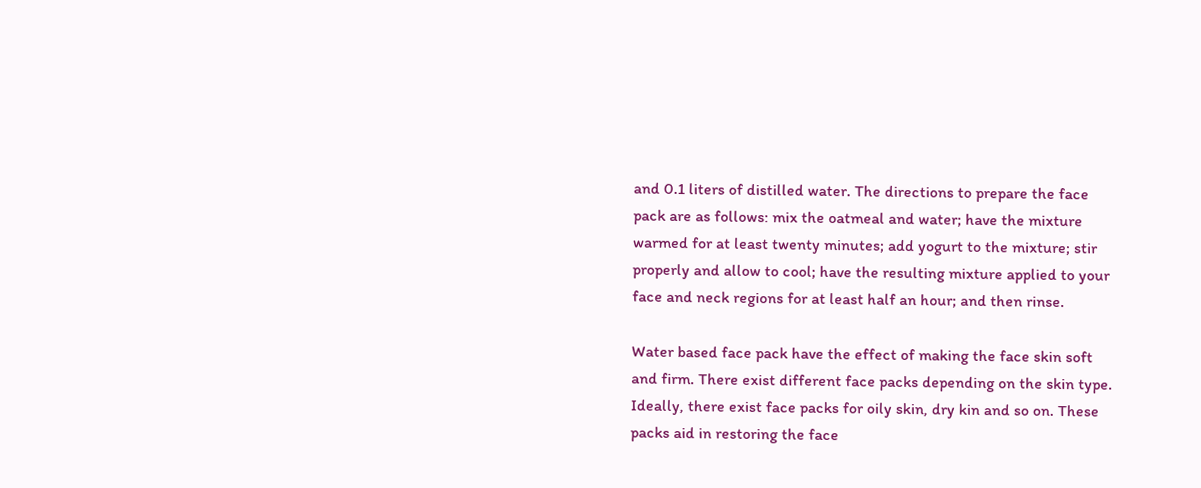and 0.1 liters of distilled water. The directions to prepare the face pack are as follows: mix the oatmeal and water; have the mixture warmed for at least twenty minutes; add yogurt to the mixture; stir properly and allow to cool; have the resulting mixture applied to your face and neck regions for at least half an hour; and then rinse.

Water based face pack have the effect of making the face skin soft and firm. There exist different face packs depending on the skin type. Ideally, there exist face packs for oily skin, dry kin and so on. These packs aid in restoring the face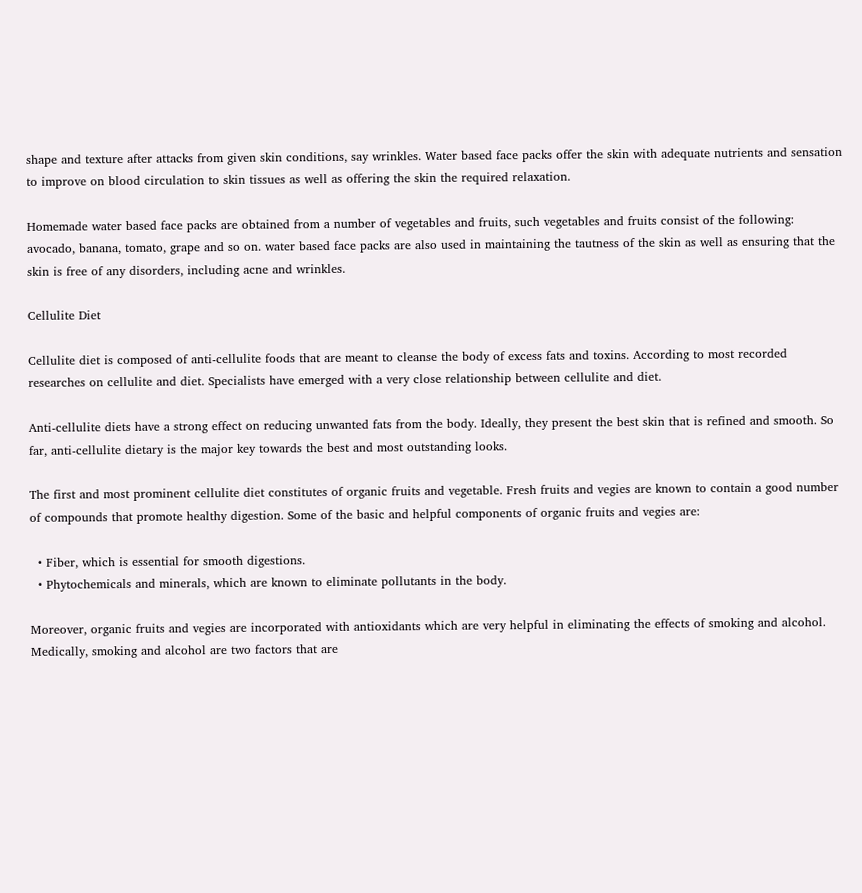shape and texture after attacks from given skin conditions, say wrinkles. Water based face packs offer the skin with adequate nutrients and sensation to improve on blood circulation to skin tissues as well as offering the skin the required relaxation.

Homemade water based face packs are obtained from a number of vegetables and fruits, such vegetables and fruits consist of the following: avocado, banana, tomato, grape and so on. water based face packs are also used in maintaining the tautness of the skin as well as ensuring that the skin is free of any disorders, including acne and wrinkles.

Cellulite Diet

Cellulite diet is composed of anti-cellulite foods that are meant to cleanse the body of excess fats and toxins. According to most recorded researches on cellulite and diet. Specialists have emerged with a very close relationship between cellulite and diet.

Anti-cellulite diets have a strong effect on reducing unwanted fats from the body. Ideally, they present the best skin that is refined and smooth. So far, anti-cellulite dietary is the major key towards the best and most outstanding looks.

The first and most prominent cellulite diet constitutes of organic fruits and vegetable. Fresh fruits and vegies are known to contain a good number of compounds that promote healthy digestion. Some of the basic and helpful components of organic fruits and vegies are:

  • Fiber, which is essential for smooth digestions.
  • Phytochemicals and minerals, which are known to eliminate pollutants in the body.

Moreover, organic fruits and vegies are incorporated with antioxidants which are very helpful in eliminating the effects of smoking and alcohol. Medically, smoking and alcohol are two factors that are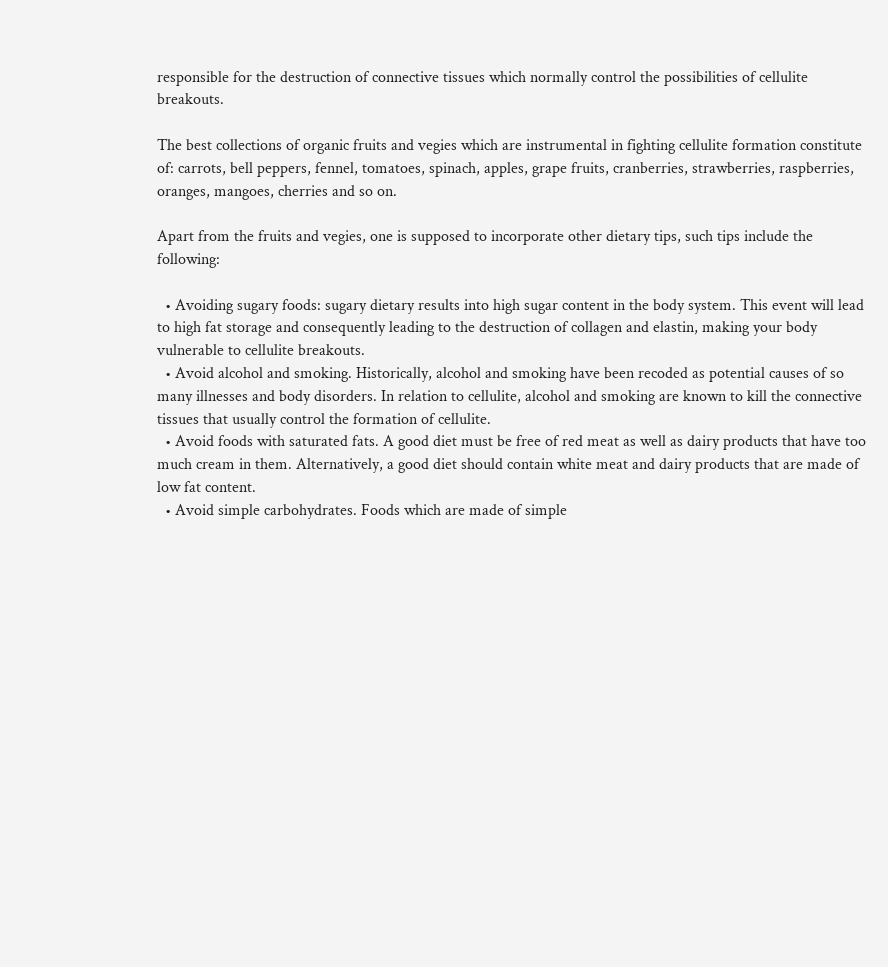responsible for the destruction of connective tissues which normally control the possibilities of cellulite breakouts.

The best collections of organic fruits and vegies which are instrumental in fighting cellulite formation constitute of: carrots, bell peppers, fennel, tomatoes, spinach, apples, grape fruits, cranberries, strawberries, raspberries, oranges, mangoes, cherries and so on.

Apart from the fruits and vegies, one is supposed to incorporate other dietary tips, such tips include the following:

  • Avoiding sugary foods: sugary dietary results into high sugar content in the body system. This event will lead to high fat storage and consequently leading to the destruction of collagen and elastin, making your body vulnerable to cellulite breakouts.
  • Avoid alcohol and smoking. Historically, alcohol and smoking have been recoded as potential causes of so many illnesses and body disorders. In relation to cellulite, alcohol and smoking are known to kill the connective tissues that usually control the formation of cellulite.
  • Avoid foods with saturated fats. A good diet must be free of red meat as well as dairy products that have too much cream in them. Alternatively, a good diet should contain white meat and dairy products that are made of low fat content.
  • Avoid simple carbohydrates. Foods which are made of simple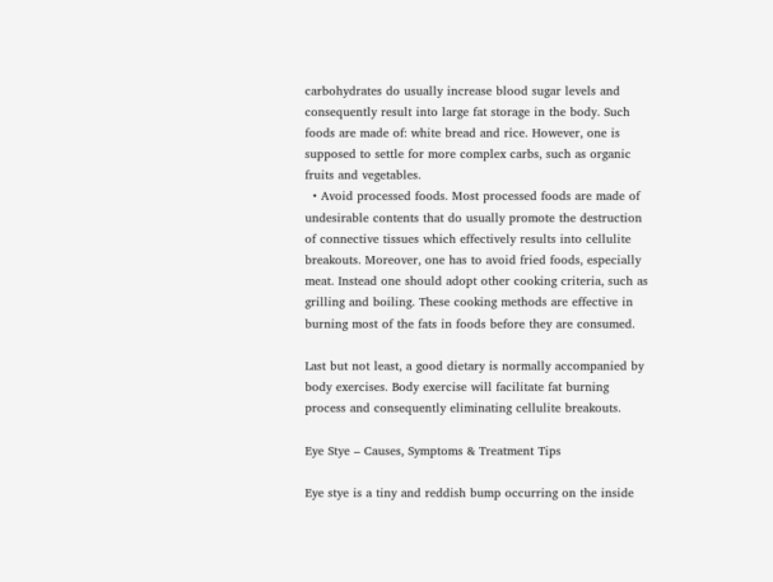carbohydrates do usually increase blood sugar levels and consequently result into large fat storage in the body. Such foods are made of: white bread and rice. However, one is supposed to settle for more complex carbs, such as organic fruits and vegetables.
  • Avoid processed foods. Most processed foods are made of undesirable contents that do usually promote the destruction of connective tissues which effectively results into cellulite breakouts. Moreover, one has to avoid fried foods, especially meat. Instead one should adopt other cooking criteria, such as grilling and boiling. These cooking methods are effective in burning most of the fats in foods before they are consumed.

Last but not least, a good dietary is normally accompanied by body exercises. Body exercise will facilitate fat burning process and consequently eliminating cellulite breakouts.

Eye Stye – Causes, Symptoms & Treatment Tips

Eye stye is a tiny and reddish bump occurring on the inside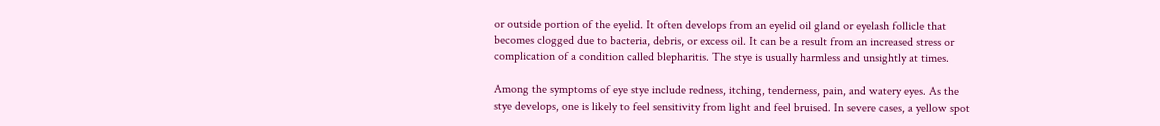or outside portion of the eyelid. It often develops from an eyelid oil gland or eyelash follicle that becomes clogged due to bacteria, debris, or excess oil. It can be a result from an increased stress or complication of a condition called blepharitis. The stye is usually harmless and unsightly at times.

Among the symptoms of eye stye include redness, itching, tenderness, pain, and watery eyes. As the stye develops, one is likely to feel sensitivity from light and feel bruised. In severe cases, a yellow spot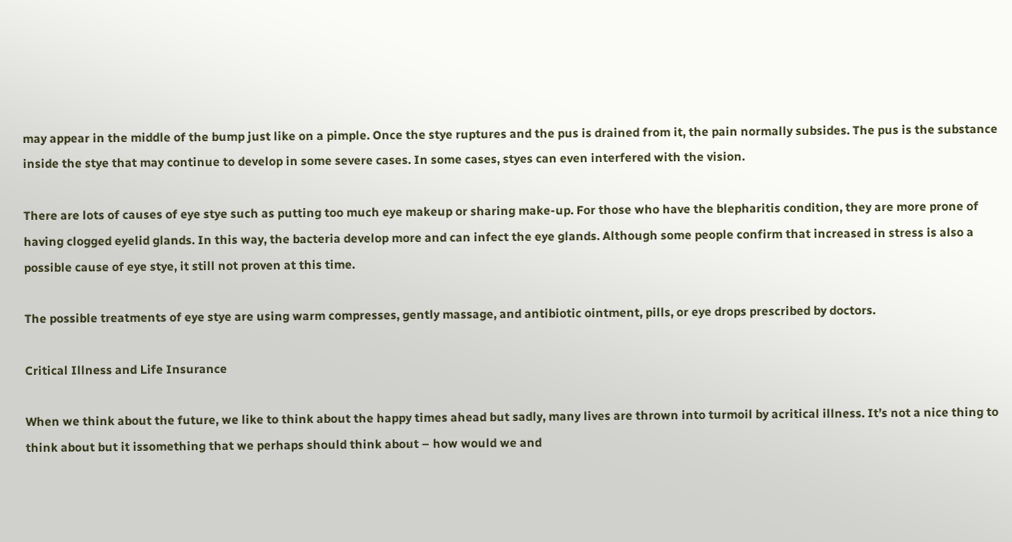may appear in the middle of the bump just like on a pimple. Once the stye ruptures and the pus is drained from it, the pain normally subsides. The pus is the substance inside the stye that may continue to develop in some severe cases. In some cases, styes can even interfered with the vision.

There are lots of causes of eye stye such as putting too much eye makeup or sharing make-up. For those who have the blepharitis condition, they are more prone of having clogged eyelid glands. In this way, the bacteria develop more and can infect the eye glands. Although some people confirm that increased in stress is also a possible cause of eye stye, it still not proven at this time.

The possible treatments of eye stye are using warm compresses, gently massage, and antibiotic ointment, pills, or eye drops prescribed by doctors.

Critical Illness and Life Insurance

When we think about the future, we like to think about the happy times ahead but sadly, many lives are thrown into turmoil by acritical illness. It’s not a nice thing to think about but it issomething that we perhaps should think about – how would we and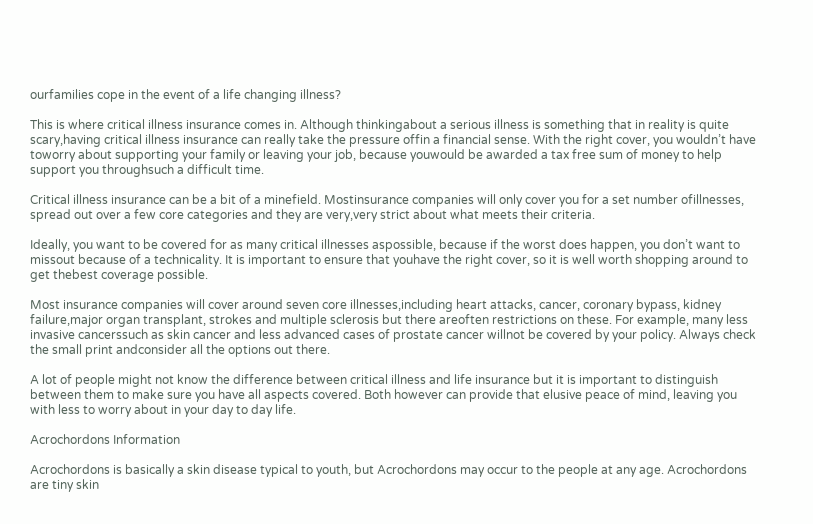ourfamilies cope in the event of a life changing illness?

This is where critical illness insurance comes in. Although thinkingabout a serious illness is something that in reality is quite scary,having critical illness insurance can really take the pressure offin a financial sense. With the right cover, you wouldn’t have toworry about supporting your family or leaving your job, because youwould be awarded a tax free sum of money to help support you throughsuch a difficult time.

Critical illness insurance can be a bit of a minefield. Mostinsurance companies will only cover you for a set number ofillnesses, spread out over a few core categories and they are very,very strict about what meets their criteria.

Ideally, you want to be covered for as many critical illnesses aspossible, because if the worst does happen, you don’t want to missout because of a technicality. It is important to ensure that youhave the right cover, so it is well worth shopping around to get thebest coverage possible.

Most insurance companies will cover around seven core illnesses,including heart attacks, cancer, coronary bypass, kidney failure,major organ transplant, strokes and multiple sclerosis but there areoften restrictions on these. For example, many less invasive cancerssuch as skin cancer and less advanced cases of prostate cancer willnot be covered by your policy. Always check the small print andconsider all the options out there.

A lot of people might not know the difference between critical illness and life insurance but it is important to distinguish between them to make sure you have all aspects covered. Both however can provide that elusive peace of mind, leaving you with less to worry about in your day to day life.

Acrochordons Information

Acrochordons is basically a skin disease typical to youth, but Acrochordons may occur to the people at any age. Acrochordons are tiny skin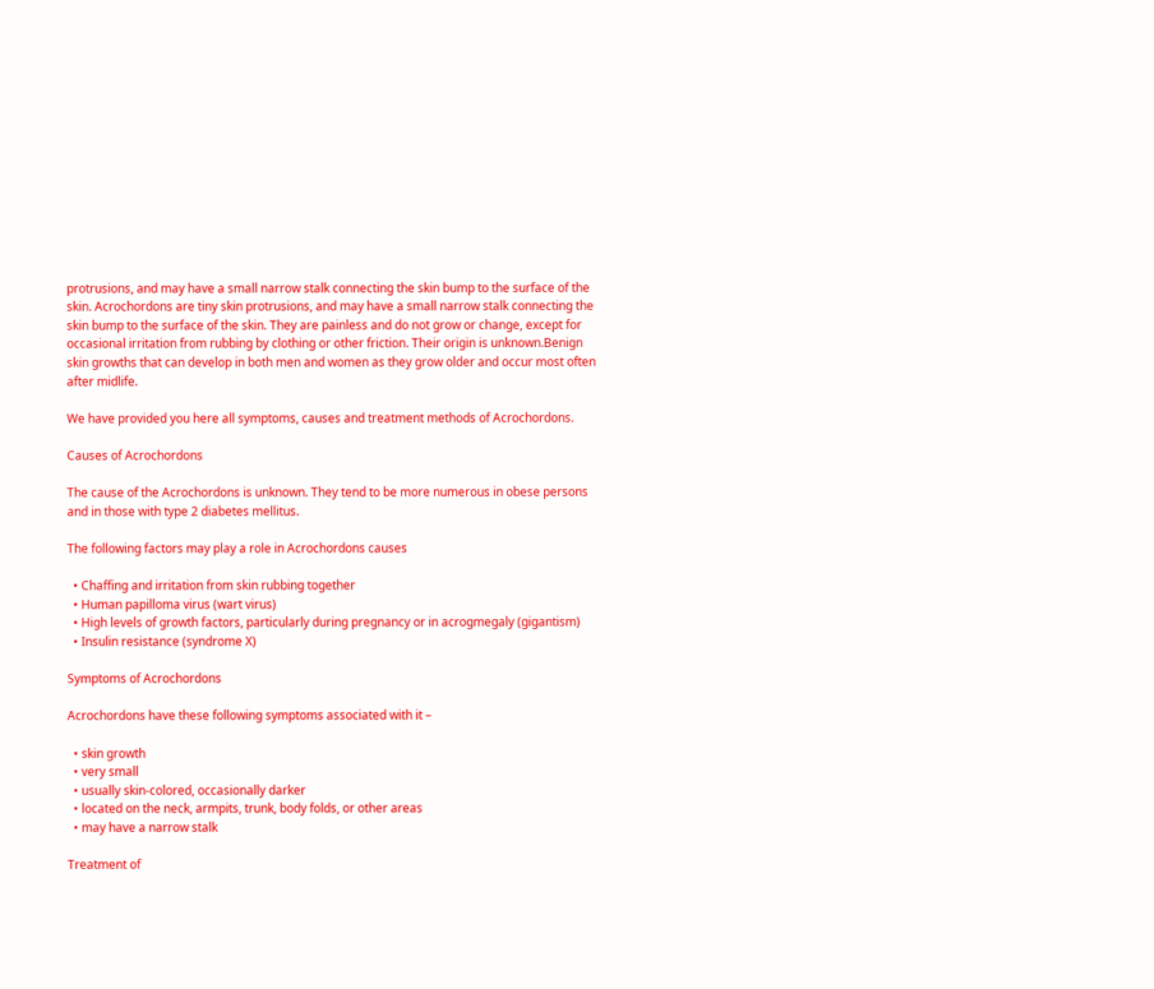protrusions, and may have a small narrow stalk connecting the skin bump to the surface of the skin. Acrochordons are tiny skin protrusions, and may have a small narrow stalk connecting the skin bump to the surface of the skin. They are painless and do not grow or change, except for occasional irritation from rubbing by clothing or other friction. Their origin is unknown.Benign skin growths that can develop in both men and women as they grow older and occur most often after midlife.

We have provided you here all symptoms, causes and treatment methods of Acrochordons.

Causes of Acrochordons

The cause of the Acrochordons is unknown. They tend to be more numerous in obese persons and in those with type 2 diabetes mellitus.

The following factors may play a role in Acrochordons causes

  • Chaffing and irritation from skin rubbing together
  • Human papilloma virus (wart virus)
  • High levels of growth factors, particularly during pregnancy or in acrogmegaly (gigantism)
  • Insulin resistance (syndrome X)

Symptoms of Acrochordons

Acrochordons have these following symptoms associated with it –

  • skin growth
  • very small
  • usually skin-colored, occasionally darker
  • located on the neck, armpits, trunk, body folds, or other areas
  • may have a narrow stalk

Treatment of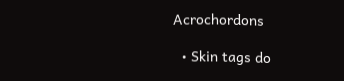Acrochordons

  • Skin tags do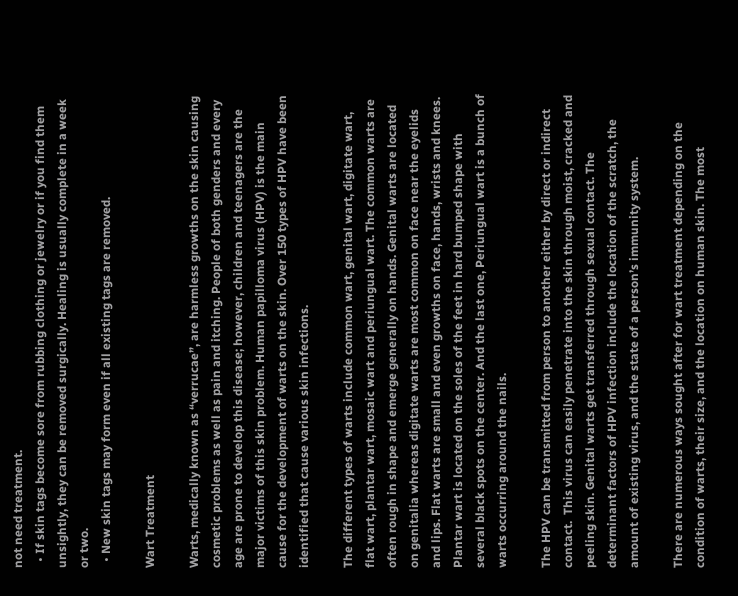not need treatment.
  • If skin tags become sore from rubbing clothing or jewelry or if you find them unsightly, they can be removed surgically. Healing is usually complete in a week or two.
  • New skin tags may form even if all existing tags are removed.

Wart Treatment

Warts, medically known as “verrucae”, are harmless growths on the skin causing cosmetic problems as well as pain and itching. People of both genders and every age are prone to develop this disease; however, children and teenagers are the major victims of this skin problem. Human papilloma virus (HPV) is the main cause for the development of warts on the skin. Over 150 types of HPV have been identified that cause various skin infections.

The different types of warts include common wart, genital wart, digitate wart, flat wart, plantar wart, mosaic wart and periungual wart. The common warts are often rough in shape and emerge generally on hands. Genital warts are located on genitalia whereas digitate warts are most common on face near the eyelids and lips. Flat warts are small and even growths on face, hands, wrists and knees. Plantar wart is located on the soles of the feet in hard bumped shape with several black spots on the center. And the last one, Periungual wart is a bunch of warts occurring around the nails.

The HPV can be transmitted from person to another either by direct or indirect contact.  This virus can easily penetrate into the skin through moist, cracked and peeling skin. Genital warts get transferred through sexual contact. The determinant factors of HPV infection include the location of the scratch, the amount of existing virus, and the state of a person’s immunity system.

There are numerous ways sought after for wart treatment depending on the condition of warts, their size, and the location on human skin. The most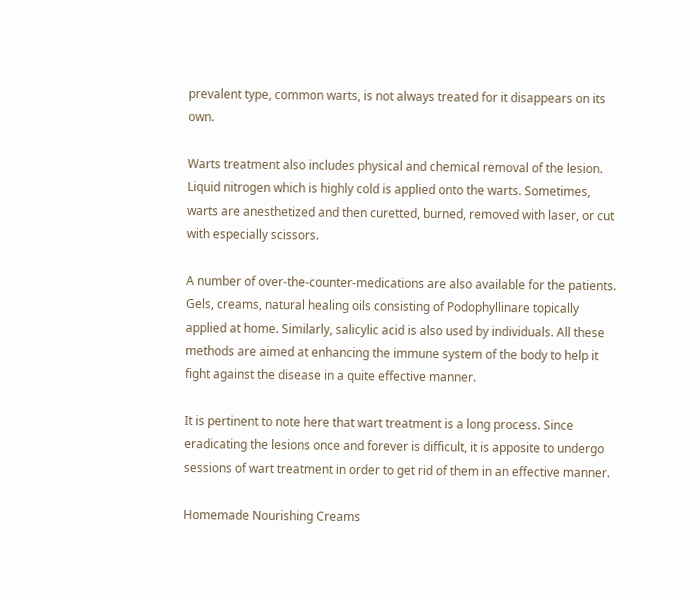prevalent type, common warts, is not always treated for it disappears on its own.

Warts treatment also includes physical and chemical removal of the lesion. Liquid nitrogen which is highly cold is applied onto the warts. Sometimes, warts are anesthetized and then curetted, burned, removed with laser, or cut with especially scissors.

A number of over-the-counter-medications are also available for the patients. Gels, creams, natural healing oils consisting of Podophyllinare topically applied at home. Similarly, salicylic acid is also used by individuals. All these methods are aimed at enhancing the immune system of the body to help it fight against the disease in a quite effective manner.

It is pertinent to note here that wart treatment is a long process. Since eradicating the lesions once and forever is difficult, it is apposite to undergo sessions of wart treatment in order to get rid of them in an effective manner.

Homemade Nourishing Creams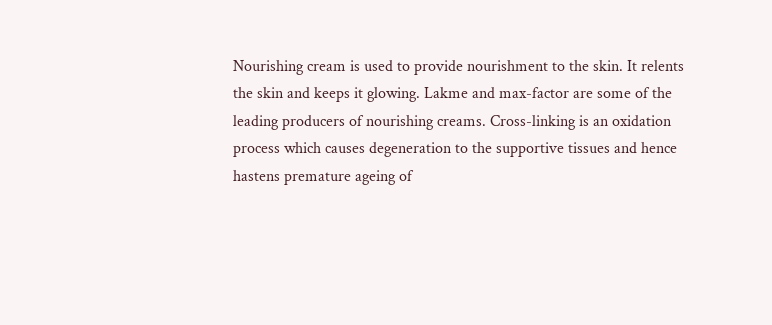Nourishing cream is used to provide nourishment to the skin. It relents the skin and keeps it glowing. Lakme and max-factor are some of the leading producers of nourishing creams. Cross-linking is an oxidation process which causes degeneration to the supportive tissues and hence hastens premature ageing of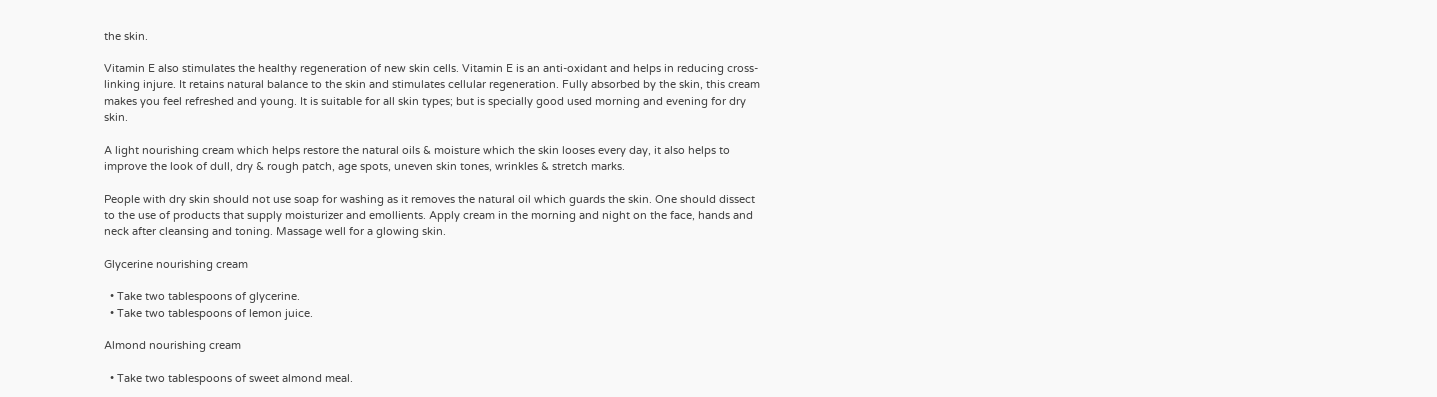the skin.

Vitamin E also stimulates the healthy regeneration of new skin cells. Vitamin E is an anti-oxidant and helps in reducing cross-linking injure. It retains natural balance to the skin and stimulates cellular regeneration. Fully absorbed by the skin, this cream makes you feel refreshed and young. It is suitable for all skin types; but is specially good used morning and evening for dry skin.

A light nourishing cream which helps restore the natural oils & moisture which the skin looses every day, it also helps to improve the look of dull, dry & rough patch, age spots, uneven skin tones, wrinkles & stretch marks.

People with dry skin should not use soap for washing as it removes the natural oil which guards the skin. One should dissect to the use of products that supply moisturizer and emollients. Apply cream in the morning and night on the face, hands and neck after cleansing and toning. Massage well for a glowing skin.

Glycerine nourishing cream

  • Take two tablespoons of glycerine.
  • Take two tablespoons of lemon juice.

Almond nourishing cream

  • Take two tablespoons of sweet almond meal.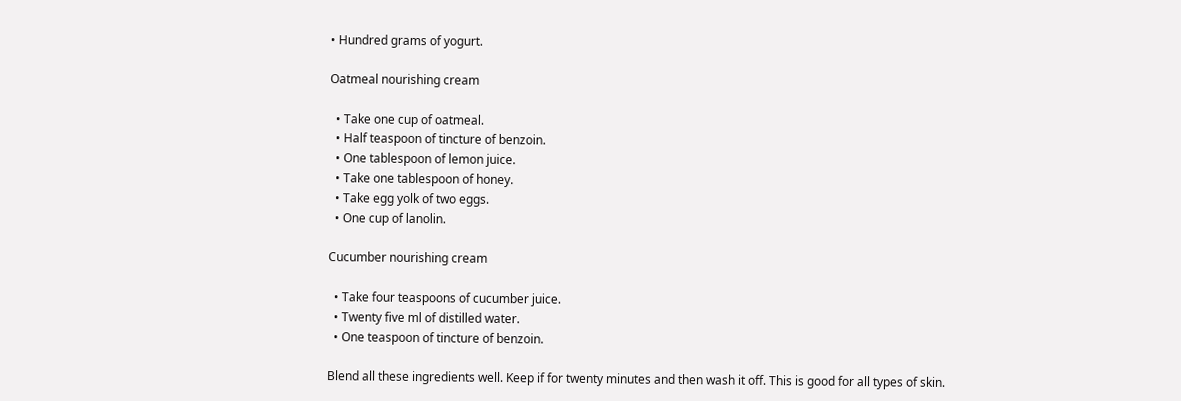• Hundred grams of yogurt.

Oatmeal nourishing cream

  • Take one cup of oatmeal.
  • Half teaspoon of tincture of benzoin.
  • One tablespoon of lemon juice.
  • Take one tablespoon of honey.
  • Take egg yolk of two eggs.
  • One cup of lanolin.

Cucumber nourishing cream

  • Take four teaspoons of cucumber juice.
  • Twenty five ml of distilled water.
  • One teaspoon of tincture of benzoin.

Blend all these ingredients well. Keep if for twenty minutes and then wash it off. This is good for all types of skin.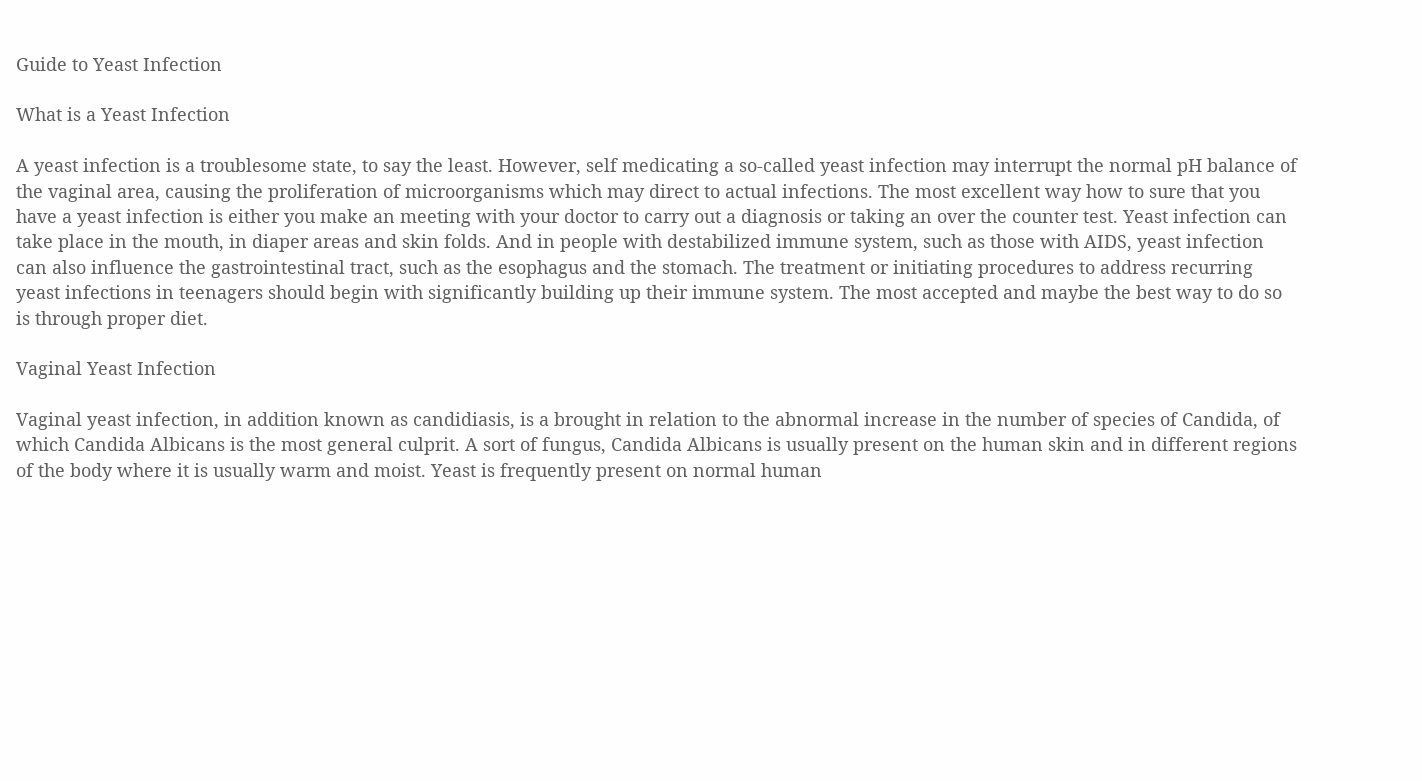Guide to Yeast Infection

What is a Yeast Infection

A yeast infection is a troublesome state, to say the least. However, self medicating a so-called yeast infection may interrupt the normal pH balance of the vaginal area, causing the proliferation of microorganisms which may direct to actual infections. The most excellent way how to sure that you have a yeast infection is either you make an meeting with your doctor to carry out a diagnosis or taking an over the counter test. Yeast infection can take place in the mouth, in diaper areas and skin folds. And in people with destabilized immune system, such as those with AIDS, yeast infection can also influence the gastrointestinal tract, such as the esophagus and the stomach. The treatment or initiating procedures to address recurring yeast infections in teenagers should begin with significantly building up their immune system. The most accepted and maybe the best way to do so is through proper diet.

Vaginal Yeast Infection

Vaginal yeast infection, in addition known as candidiasis, is a brought in relation to the abnormal increase in the number of species of Candida, of which Candida Albicans is the most general culprit. A sort of fungus, Candida Albicans is usually present on the human skin and in different regions of the body where it is usually warm and moist. Yeast is frequently present on normal human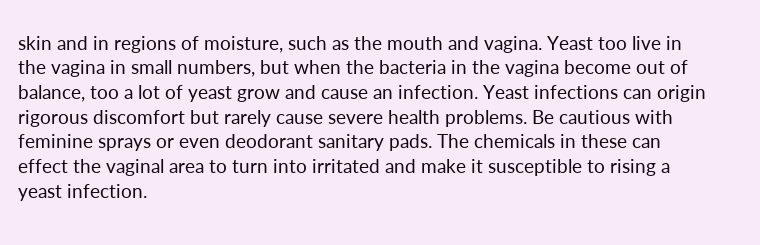skin and in regions of moisture, such as the mouth and vagina. Yeast too live in the vagina in small numbers, but when the bacteria in the vagina become out of balance, too a lot of yeast grow and cause an infection. Yeast infections can origin rigorous discomfort but rarely cause severe health problems. Be cautious with feminine sprays or even deodorant sanitary pads. The chemicals in these can effect the vaginal area to turn into irritated and make it susceptible to rising a yeast infection.